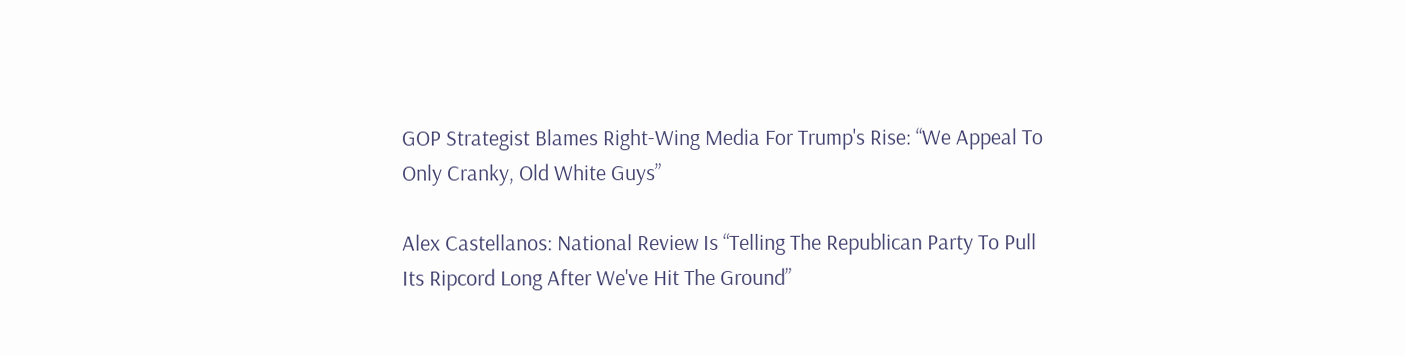GOP Strategist Blames Right-Wing Media For Trump's Rise: “We Appeal To Only Cranky, Old White Guys”

Alex Castellanos: National Review Is “Telling The Republican Party To Pull Its Ripcord Long After We've Hit The Ground”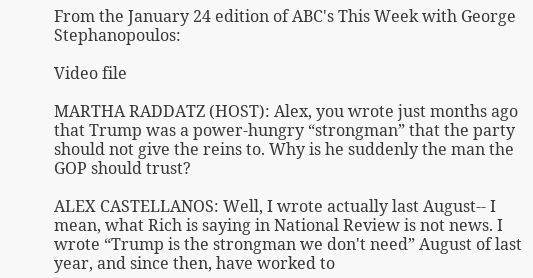From the January 24 edition of ABC's This Week with George Stephanopoulos:

Video file

MARTHA RADDATZ (HOST): Alex, you wrote just months ago that Trump was a power-hungry “strongman” that the party should not give the reins to. Why is he suddenly the man the GOP should trust?

ALEX CASTELLANOS: Well, I wrote actually last August-- I mean, what Rich is saying in National Review is not news. I wrote “Trump is the strongman we don't need” August of last year, and since then, have worked to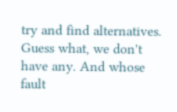try and find alternatives. Guess what, we don't have any. And whose fault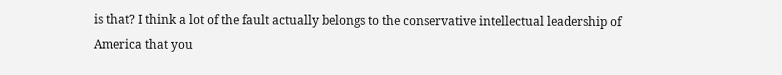is that? I think a lot of the fault actually belongs to the conservative intellectual leadership of America that you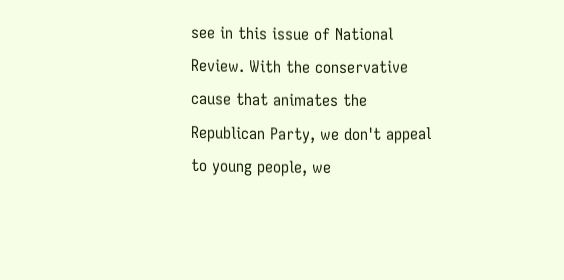see in this issue of National Review. With the conservative cause that animates the Republican Party, we don't appeal to young people, we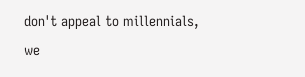don't appeal to millennials, we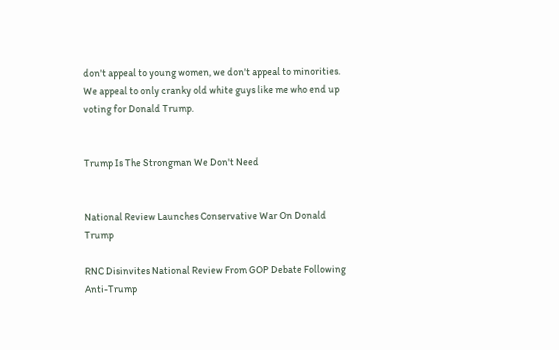don't appeal to young women, we don't appeal to minorities. We appeal to only cranky old white guys like me who end up voting for Donald Trump.


Trump Is The Strongman We Don't Need


National Review Launches Conservative War On Donald Trump

RNC Disinvites National Review From GOP Debate Following Anti-Trump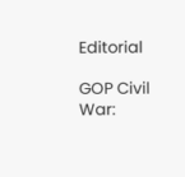Editorial

GOP Civil War: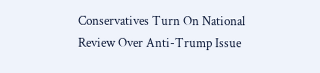Conservatives Turn On National Review Over Anti-Trump Issue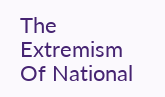The Extremism Of National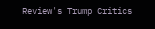Review's Trump Critics